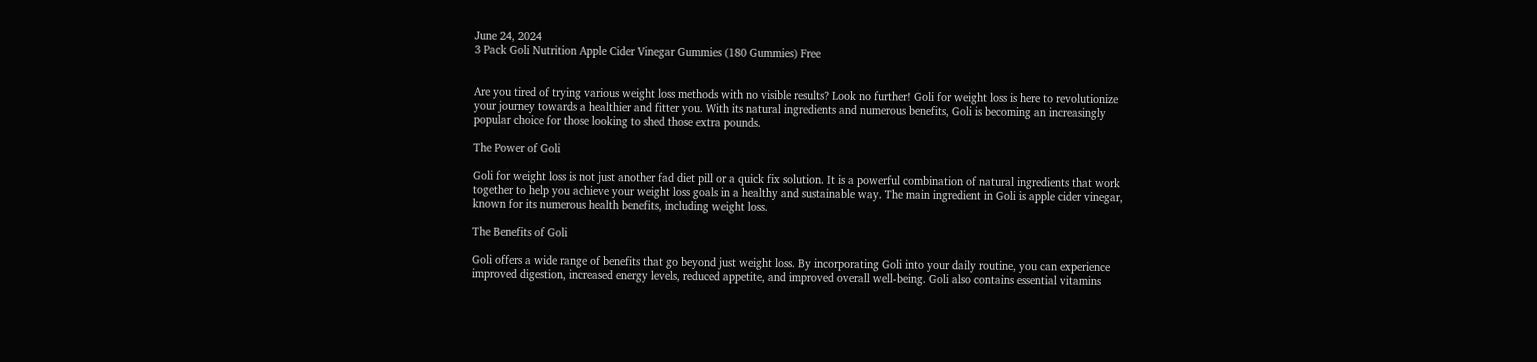June 24, 2024
3 Pack Goli Nutrition Apple Cider Vinegar Gummies (180 Gummies) Free


Are you tired of trying various weight loss methods with no visible results? Look no further! Goli for weight loss is here to revolutionize your journey towards a healthier and fitter you. With its natural ingredients and numerous benefits, Goli is becoming an increasingly popular choice for those looking to shed those extra pounds.

The Power of Goli

Goli for weight loss is not just another fad diet pill or a quick fix solution. It is a powerful combination of natural ingredients that work together to help you achieve your weight loss goals in a healthy and sustainable way. The main ingredient in Goli is apple cider vinegar, known for its numerous health benefits, including weight loss.

The Benefits of Goli

Goli offers a wide range of benefits that go beyond just weight loss. By incorporating Goli into your daily routine, you can experience improved digestion, increased energy levels, reduced appetite, and improved overall well-being. Goli also contains essential vitamins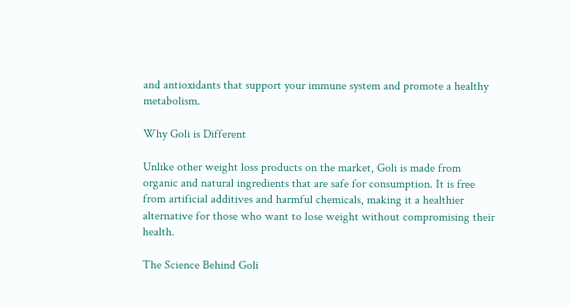and antioxidants that support your immune system and promote a healthy metabolism.

Why Goli is Different

Unlike other weight loss products on the market, Goli is made from organic and natural ingredients that are safe for consumption. It is free from artificial additives and harmful chemicals, making it a healthier alternative for those who want to lose weight without compromising their health.

The Science Behind Goli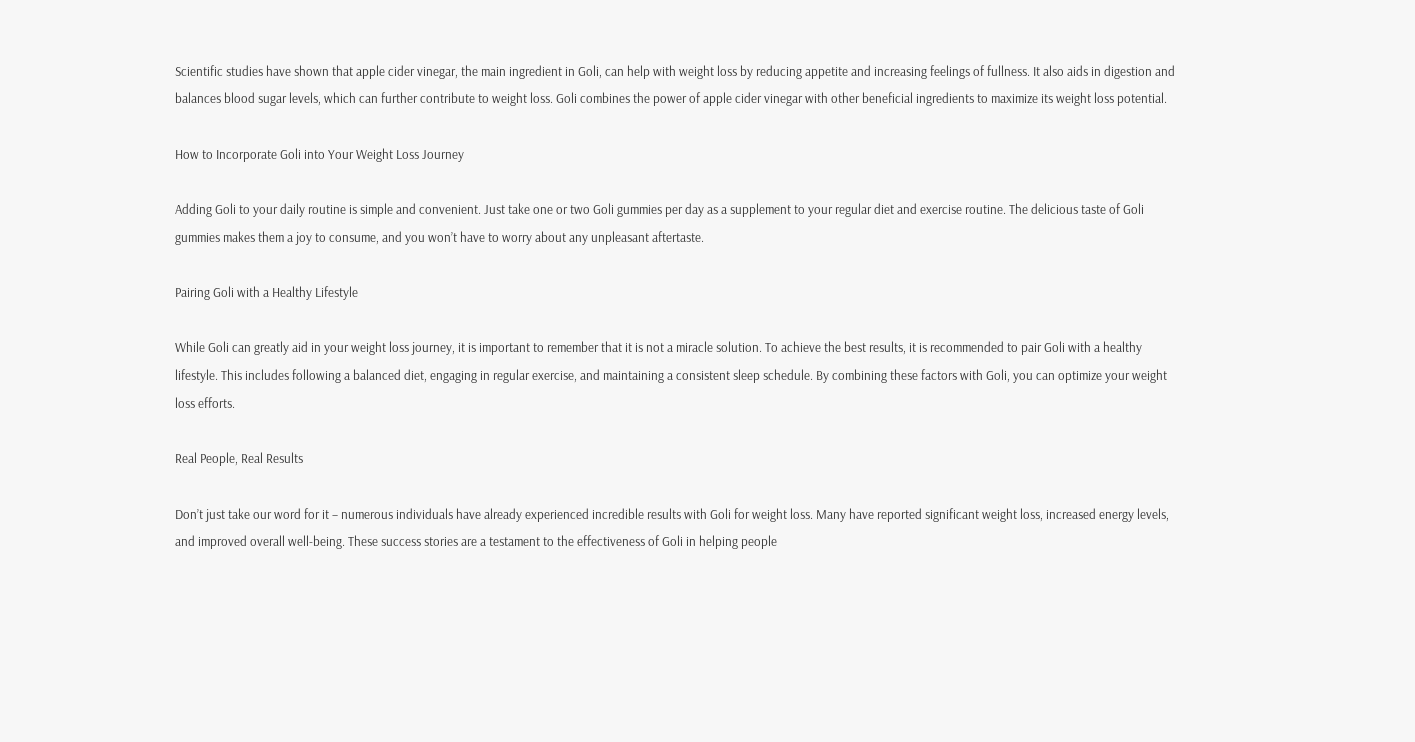Scientific studies have shown that apple cider vinegar, the main ingredient in Goli, can help with weight loss by reducing appetite and increasing feelings of fullness. It also aids in digestion and balances blood sugar levels, which can further contribute to weight loss. Goli combines the power of apple cider vinegar with other beneficial ingredients to maximize its weight loss potential.

How to Incorporate Goli into Your Weight Loss Journey

Adding Goli to your daily routine is simple and convenient. Just take one or two Goli gummies per day as a supplement to your regular diet and exercise routine. The delicious taste of Goli gummies makes them a joy to consume, and you won’t have to worry about any unpleasant aftertaste.

Pairing Goli with a Healthy Lifestyle

While Goli can greatly aid in your weight loss journey, it is important to remember that it is not a miracle solution. To achieve the best results, it is recommended to pair Goli with a healthy lifestyle. This includes following a balanced diet, engaging in regular exercise, and maintaining a consistent sleep schedule. By combining these factors with Goli, you can optimize your weight loss efforts.

Real People, Real Results

Don’t just take our word for it – numerous individuals have already experienced incredible results with Goli for weight loss. Many have reported significant weight loss, increased energy levels, and improved overall well-being. These success stories are a testament to the effectiveness of Goli in helping people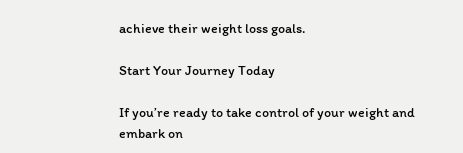achieve their weight loss goals.

Start Your Journey Today

If you’re ready to take control of your weight and embark on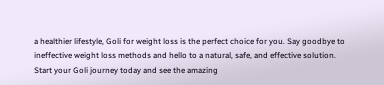a healthier lifestyle, Goli for weight loss is the perfect choice for you. Say goodbye to ineffective weight loss methods and hello to a natural, safe, and effective solution. Start your Goli journey today and see the amazing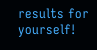results for yourself!